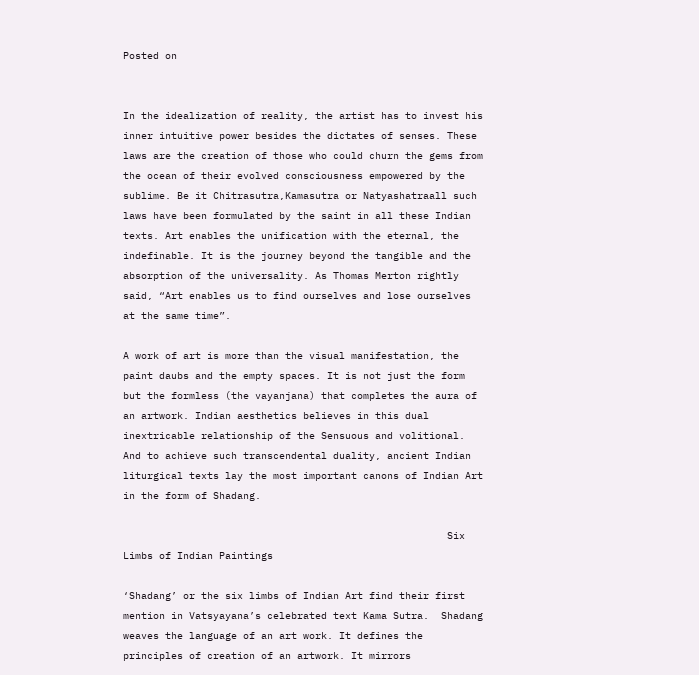Posted on


In the idealization of reality, the artist has to invest his inner intuitive power besides the dictates of senses. These laws are the creation of those who could churn the gems from the ocean of their evolved consciousness empowered by the sublime. Be it Chitrasutra,Kamasutra or Natyashatraall such laws have been formulated by the saint in all these Indian texts. Art enables the unification with the eternal, the indefinable. It is the journey beyond the tangible and the absorption of the universality. As Thomas Merton rightly said, “Art enables us to find ourselves and lose ourselves at the same time”.

A work of art is more than the visual manifestation, the paint daubs and the empty spaces. It is not just the form but the formless (the vayanjana) that completes the aura of an artwork. Indian aesthetics believes in this dual inextricable relationship of the Sensuous and volitional. And to achieve such transcendental duality, ancient Indian liturgical texts lay the most important canons of Indian Art in the form of Shadang.

                                                      Six Limbs of Indian Paintings

‘Shadang’ or the six limbs of Indian Art find their first mention in Vatsyayana’s celebrated text Kama Sutra.  Shadang weaves the language of an art work. It defines the principles of creation of an artwork. It mirrors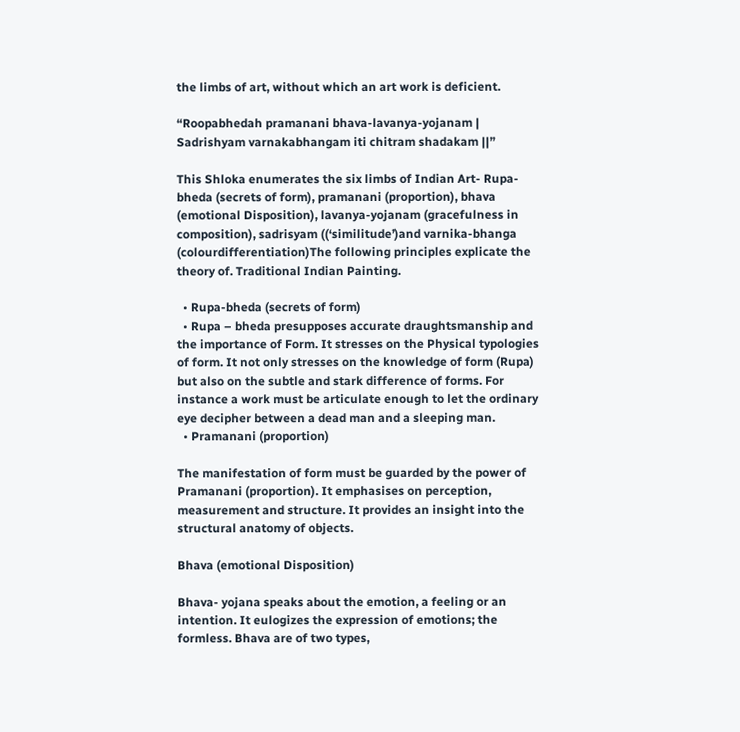the limbs of art, without which an art work is deficient.

“Roopabhedah pramanani bhava-lavanya-yojanam |
Sadrishyam varnakabhangam iti chitram shadakam ||”

This Shloka enumerates the six limbs of Indian Art- Rupa-bheda (secrets of form), pramanani (proportion), bhava (emotional Disposition), lavanya-yojanam (gracefulness in composition), sadrisyam ((‘similitude’)and varnika-bhanga (colourdifferentiation)The following principles explicate the theory of. Traditional Indian Painting.

  • Rupa-bheda (secrets of form)
  • Rupa – bheda presupposes accurate draughtsmanship and the importance of Form. It stresses on the Physical typologies of form. It not only stresses on the knowledge of form (Rupa) but also on the subtle and stark difference of forms. For instance a work must be articulate enough to let the ordinary eye decipher between a dead man and a sleeping man.
  • Pramanani (proportion)

The manifestation of form must be guarded by the power of Pramanani (proportion). It emphasises on perception, measurement and structure. It provides an insight into the structural anatomy of objects.

Bhava (emotional Disposition)

Bhava- yojana speaks about the emotion, a feeling or an intention. It eulogizes the expression of emotions; the formless. Bhava are of two types,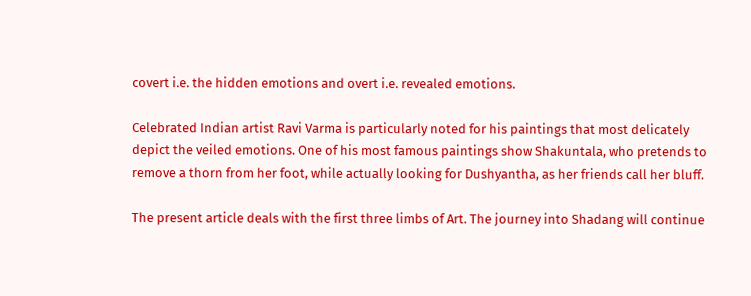covert i.e. the hidden emotions and overt i.e. revealed emotions.

Celebrated Indian artist Ravi Varma is particularly noted for his paintings that most delicately depict the veiled emotions. One of his most famous paintings show Shakuntala, who pretends to remove a thorn from her foot, while actually looking for Dushyantha, as her friends call her bluff.

The present article deals with the first three limbs of Art. The journey into Shadang will continue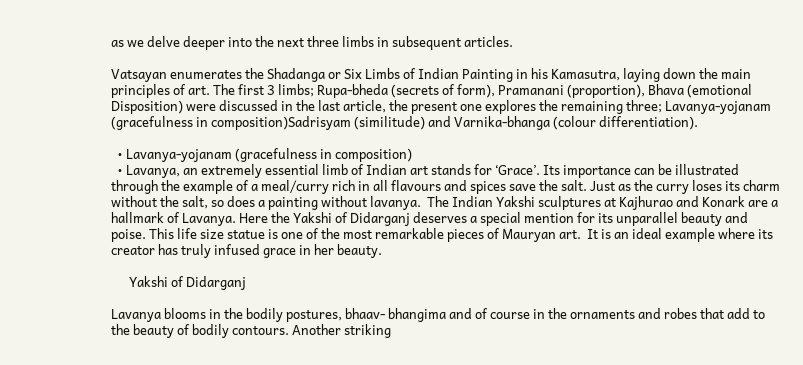as we delve deeper into the next three limbs in subsequent articles.

Vatsayan enumerates the Shadanga or Six Limbs of Indian Painting in his Kamasutra, laying down the main principles of art. The first 3 limbs; Rupa-bheda (secrets of form), Pramanani (proportion), Bhava (emotional Disposition) were discussed in the last article, the present one explores the remaining three; Lavanya-yojanam (gracefulness in composition)Sadrisyam (similitude) and Varnika-bhanga (colour differentiation).

  • Lavanya-yojanam (gracefulness in composition)
  • Lavanya, an extremely essential limb of Indian art stands for ‘Grace’. Its importance can be illustrated through the example of a meal/curry rich in all flavours and spices save the salt. Just as the curry loses its charm without the salt, so does a painting without lavanya.  The Indian Yakshi sculptures at Kajhurao and Konark are a hallmark of Lavanya. Here the Yakshi of Didarganj deserves a special mention for its unparallel beauty and poise. This life size statue is one of the most remarkable pieces of Mauryan art.  It is an ideal example where its creator has truly infused grace in her beauty.

      Yakshi of Didarganj

Lavanya blooms in the bodily postures, bhaav- bhangima and of course in the ornaments and robes that add to the beauty of bodily contours. Another striking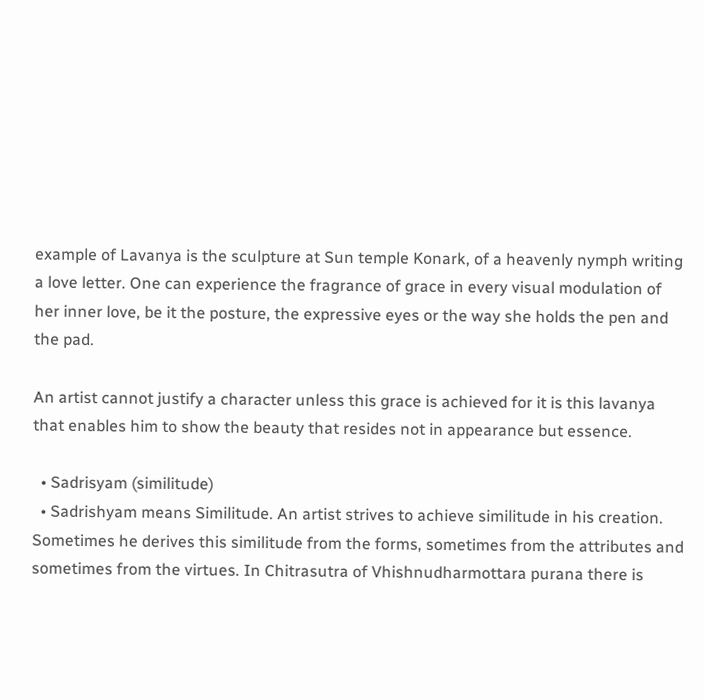example of Lavanya is the sculpture at Sun temple Konark, of a heavenly nymph writing a love letter. One can experience the fragrance of grace in every visual modulation of her inner love, be it the posture, the expressive eyes or the way she holds the pen and the pad.

An artist cannot justify a character unless this grace is achieved for it is this lavanya that enables him to show the beauty that resides not in appearance but essence.

  • Sadrisyam (similitude)
  • Sadrishyam means Similitude. An artist strives to achieve similitude in his creation. Sometimes he derives this similitude from the forms, sometimes from the attributes and sometimes from the virtues. In Chitrasutra of Vhishnudharmottara purana there is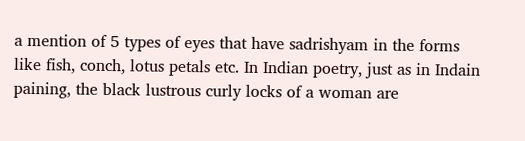a mention of 5 types of eyes that have sadrishyam in the forms like fish, conch, lotus petals etc. In Indian poetry, just as in Indain paining, the black lustrous curly locks of a woman are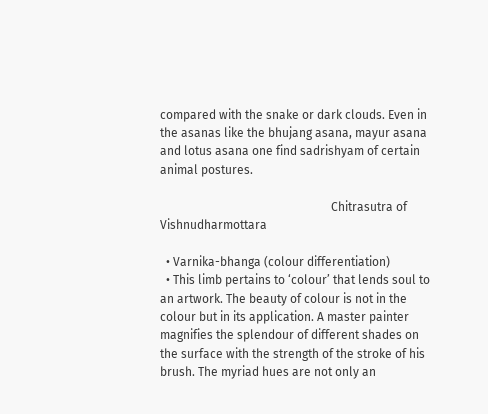compared with the snake or dark clouds. Even in the asanas like the bhujang asana, mayur asana and lotus asana one find sadrishyam of certain animal postures.

                                                         Chitrasutra of Vishnudharmottara

  • Varnika-bhanga (colour differentiation)
  • This limb pertains to ‘colour’ that lends soul to an artwork. The beauty of colour is not in the colour but in its application. A master painter magnifies the splendour of different shades on the surface with the strength of the stroke of his brush. The myriad hues are not only an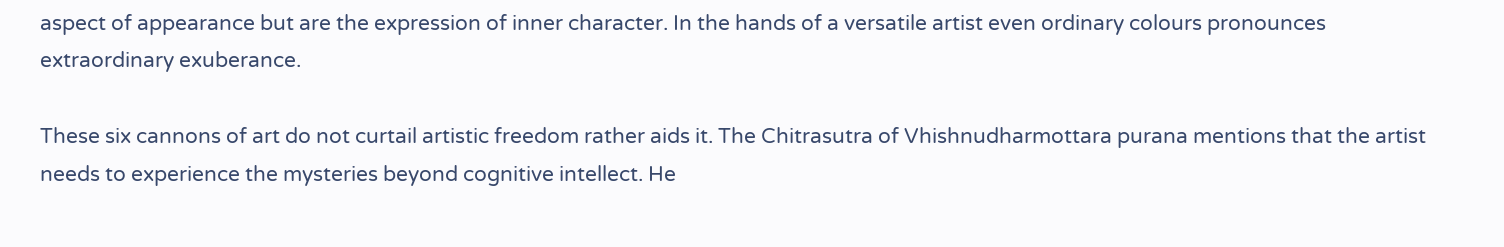aspect of appearance but are the expression of inner character. In the hands of a versatile artist even ordinary colours pronounces extraordinary exuberance.

These six cannons of art do not curtail artistic freedom rather aids it. The Chitrasutra of Vhishnudharmottara purana mentions that the artist needs to experience the mysteries beyond cognitive intellect. He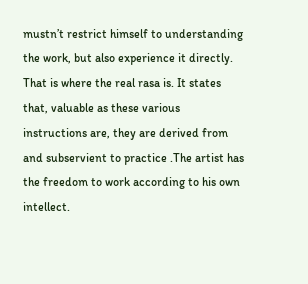mustn’t restrict himself to understanding the work, but also experience it directly. That is where the real rasa is. It states that, valuable as these various instructions are, they are derived from and subservient to practice .The artist has the freedom to work according to his own intellect.